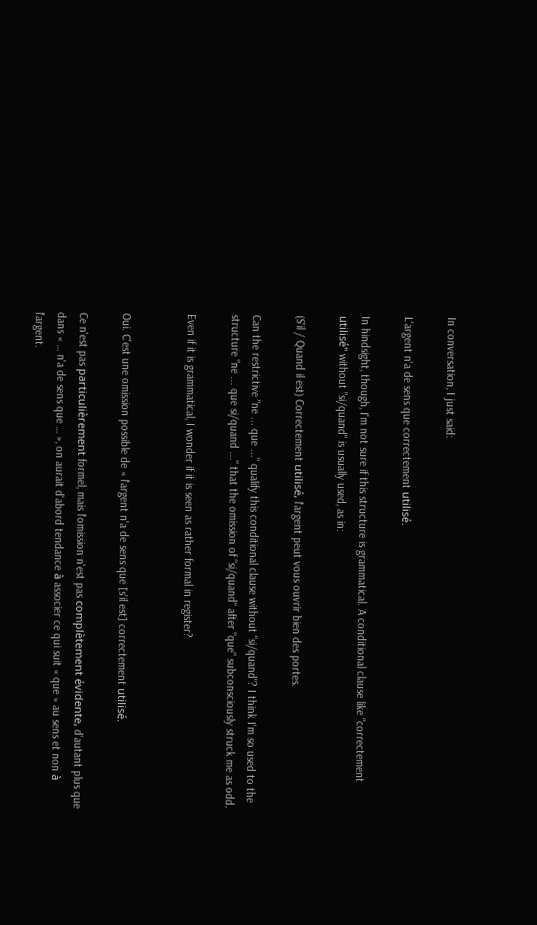In conversation, I just said:

L'argent n'a de sens que correctement utilisé.

In hindsight, though, I'm not sure if this structure is grammatical. A conditional clause like "correctement utilisé" without "si/quand" is usually used, as in:

(S'il / Quand il est) Correctement utilisé, l'argent peut vous ouvrir bien des portes.

Can the restrictive "ne ... que ..." qualify this conditional clause without "si/quand"? I think I'm so used to the structure "ne ... que si/quand ..." that the omission of "si/quand" after "que" subconsciously struck me as odd.

Even if it is grammatical, I wonder if it is seen as rather formal in register?


Oui. C'est une omission possible de « l'argent n'a de sens que [s'il est] correctement utilisé.

Ce n'est pas particulièrement formel, mais l'omission n'est pas complètement évidente, d'autant plus que dans « … n'a de sens que … », on aurait d'abord tendance à associer ce qui suit « que » au sens et non à l'argent.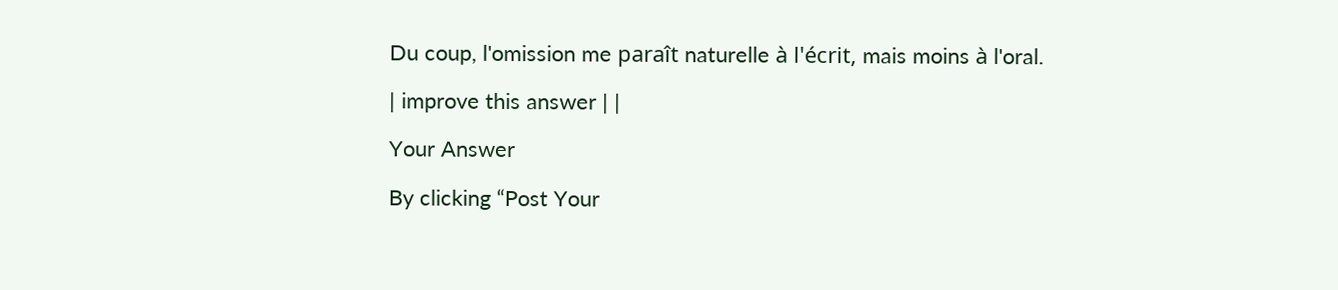Du coup, l'omission me paraît naturelle à l'écrit, mais moins à l'oral.

| improve this answer | |

Your Answer

By clicking “Post Your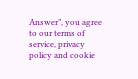Answer”, you agree to our terms of service, privacy policy and cookie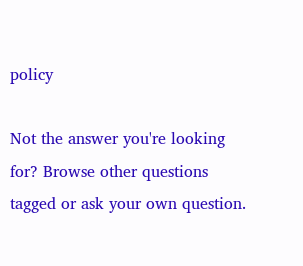policy

Not the answer you're looking for? Browse other questions tagged or ask your own question.